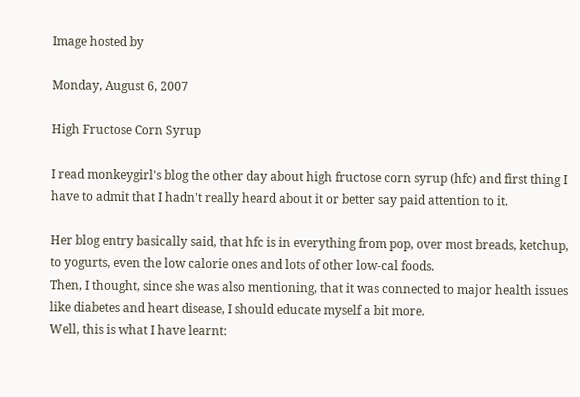Image hosted by

Monday, August 6, 2007

High Fructose Corn Syrup

I read monkeygirl's blog the other day about high fructose corn syrup (hfc) and first thing I have to admit that I hadn't really heard about it or better say paid attention to it.

Her blog entry basically said, that hfc is in everything from pop, over most breads, ketchup, to yogurts, even the low calorie ones and lots of other low-cal foods.
Then, I thought, since she was also mentioning, that it was connected to major health issues like diabetes and heart disease, I should educate myself a bit more.
Well, this is what I have learnt: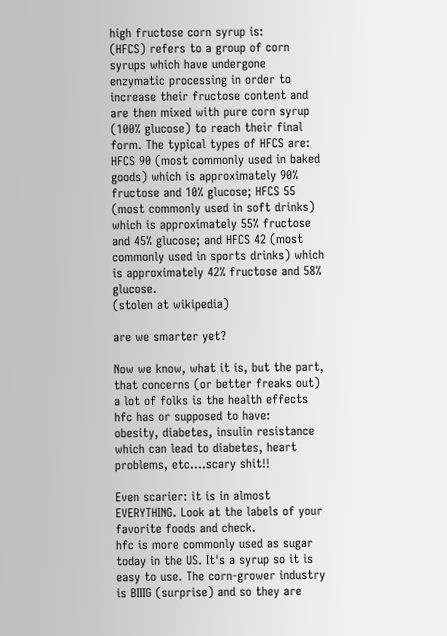high fructose corn syrup is:
(HFCS) refers to a group of corn syrups which have undergone enzymatic processing in order to increase their fructose content and are then mixed with pure corn syrup (100% glucose) to reach their final form. The typical types of HFCS are: HFCS 90 (most commonly used in baked goods) which is approximately 90% fructose and 10% glucose; HFCS 55 (most commonly used in soft drinks) which is approximately 55% fructose and 45% glucose; and HFCS 42 (most commonly used in sports drinks) which is approximately 42% fructose and 58% glucose.
(stolen at wikipedia)

are we smarter yet?

Now we know, what it is, but the part, that concerns (or better freaks out) a lot of folks is the health effects hfc has or supposed to have:
obesity, diabetes, insulin resistance which can lead to diabetes, heart problems, etc....scary shit!!

Even scarier: it is in almost EVERYTHING. Look at the labels of your favorite foods and check.
hfc is more commonly used as sugar today in the US. It's a syrup so it is easy to use. The corn-grower industry is BIIIG (surprise) and so they are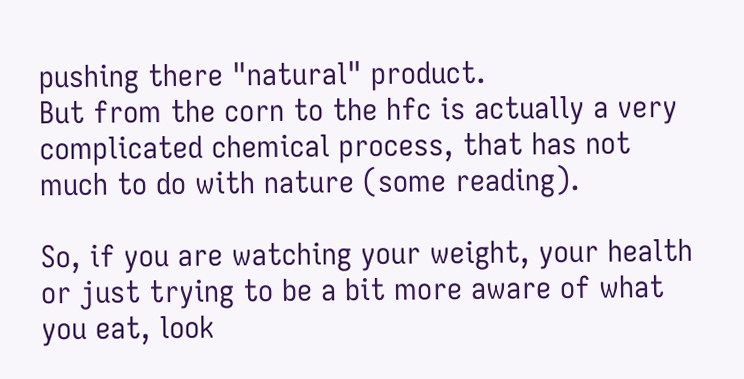pushing there "natural" product.
But from the corn to the hfc is actually a very complicated chemical process, that has not much to do with nature (some reading).

So, if you are watching your weight, your health or just trying to be a bit more aware of what you eat, look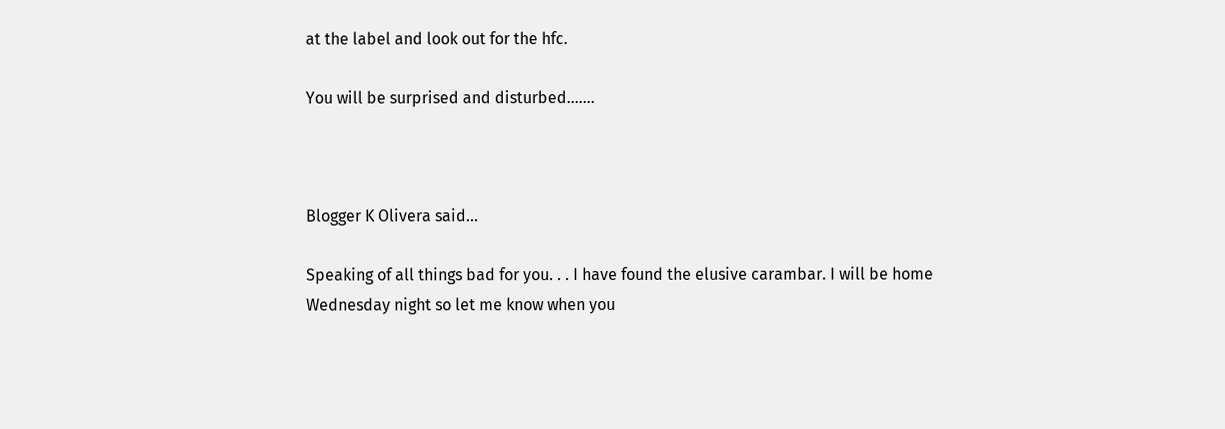at the label and look out for the hfc.

You will be surprised and disturbed.......



Blogger K Olivera said...

Speaking of all things bad for you. . . I have found the elusive carambar. I will be home Wednesday night so let me know when you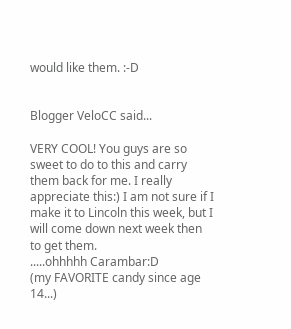would like them. :-D


Blogger VeloCC said...

VERY COOL! You guys are so sweet to do to this and carry them back for me. I really appreciate this:) I am not sure if I make it to Lincoln this week, but I will come down next week then to get them.
.....ohhhhh Carambar:D
(my FAVORITE candy since age 14...)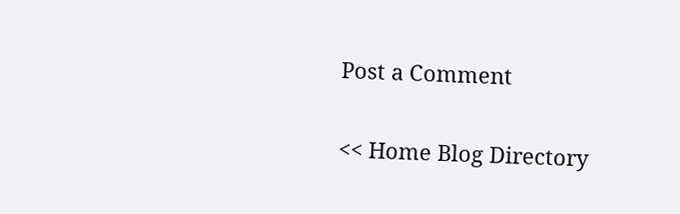Post a Comment

<< Home Blog Directory